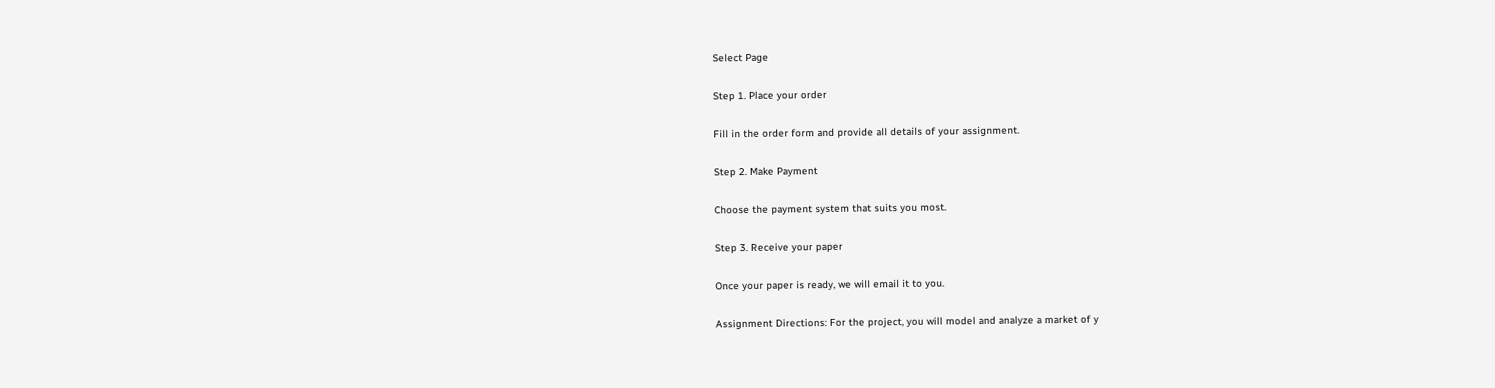Select Page

Step 1. Place your order

Fill in the order form and provide all details of your assignment.

Step 2. Make Payment

Choose the payment system that suits you most.

Step 3. Receive your paper

Once your paper is ready, we will email it to you.

Assignment Directions: For the project, you will model and analyze a market of y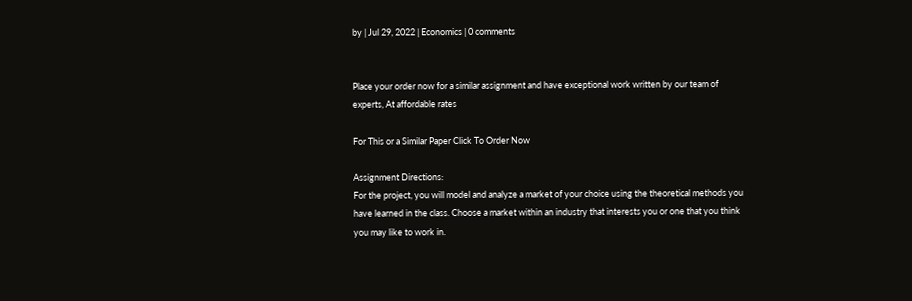by | Jul 29, 2022 | Economics | 0 comments


Place your order now for a similar assignment and have exceptional work written by our team of experts, At affordable rates

For This or a Similar Paper Click To Order Now

Assignment Directions:
For the project, you will model and analyze a market of your choice using the theoretical methods you have learned in the class. Choose a market within an industry that interests you or one that you think you may like to work in.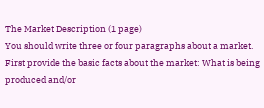The Market Description (1 page)
You should write three or four paragraphs about a market. First provide the basic facts about the market: What is being produced and/or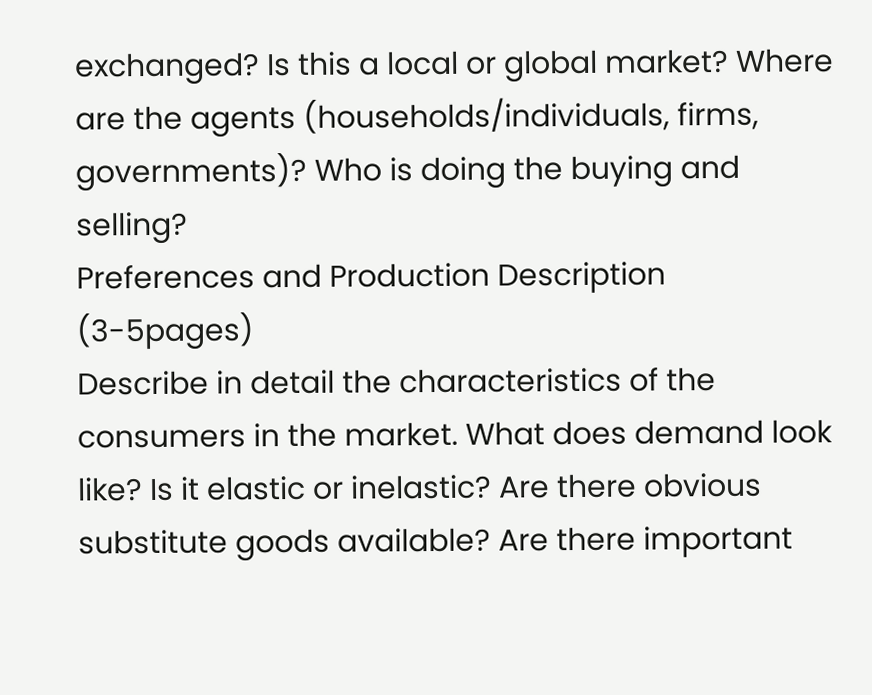exchanged? Is this a local or global market? Where are the agents (households/individuals, firms, governments)? Who is doing the buying and selling?
Preferences and Production Description (3-5pages)
Describe in detail the characteristics of the consumers in the market. What does demand look like? Is it elastic or inelastic? Are there obvious substitute goods available? Are there important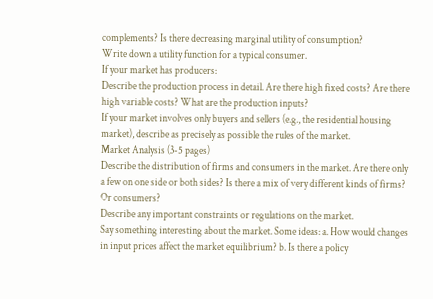complements? Is there decreasing marginal utility of consumption?
Write down a utility function for a typical consumer.
If your market has producers:
Describe the production process in detail. Are there high fixed costs? Are there high variable costs? What are the production inputs?
If your market involves only buyers and sellers (e.g., the residential housing market), describe as precisely as possible the rules of the market.
Market Analysis (3-5 pages)
Describe the distribution of firms and consumers in the market. Are there only a few on one side or both sides? Is there a mix of very different kinds of firms? Or consumers?
Describe any important constraints or regulations on the market.
Say something interesting about the market. Some ideas: a. How would changes in input prices affect the market equilibrium? b. Is there a policy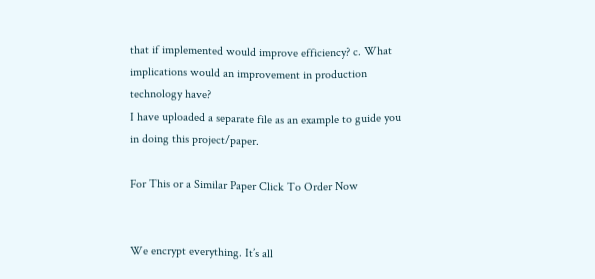that if implemented would improve efficiency? c. What implications would an improvement in production technology have?
I have uploaded a separate file as an example to guide you in doing this project/paper.

For This or a Similar Paper Click To Order Now


We encrypt everything. It’s all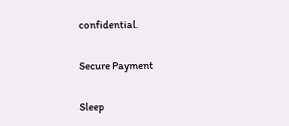confidential.

Secure Payment

Sleep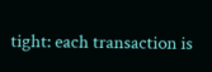tight: each transaction is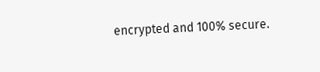encrypted and 100% secure.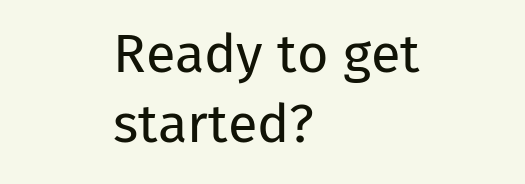Ready to get started?